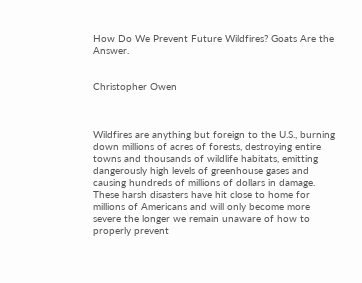How Do We Prevent Future Wildfires? Goats Are the Answer.


Christopher Owen



Wildfires are anything but foreign to the U.S., burning down millions of acres of forests, destroying entire towns and thousands of wildlife habitats, emitting dangerously high levels of greenhouse gases and causing hundreds of millions of dollars in damage. These harsh disasters have hit close to home for millions of Americans and will only become more severe the longer we remain unaware of how to properly prevent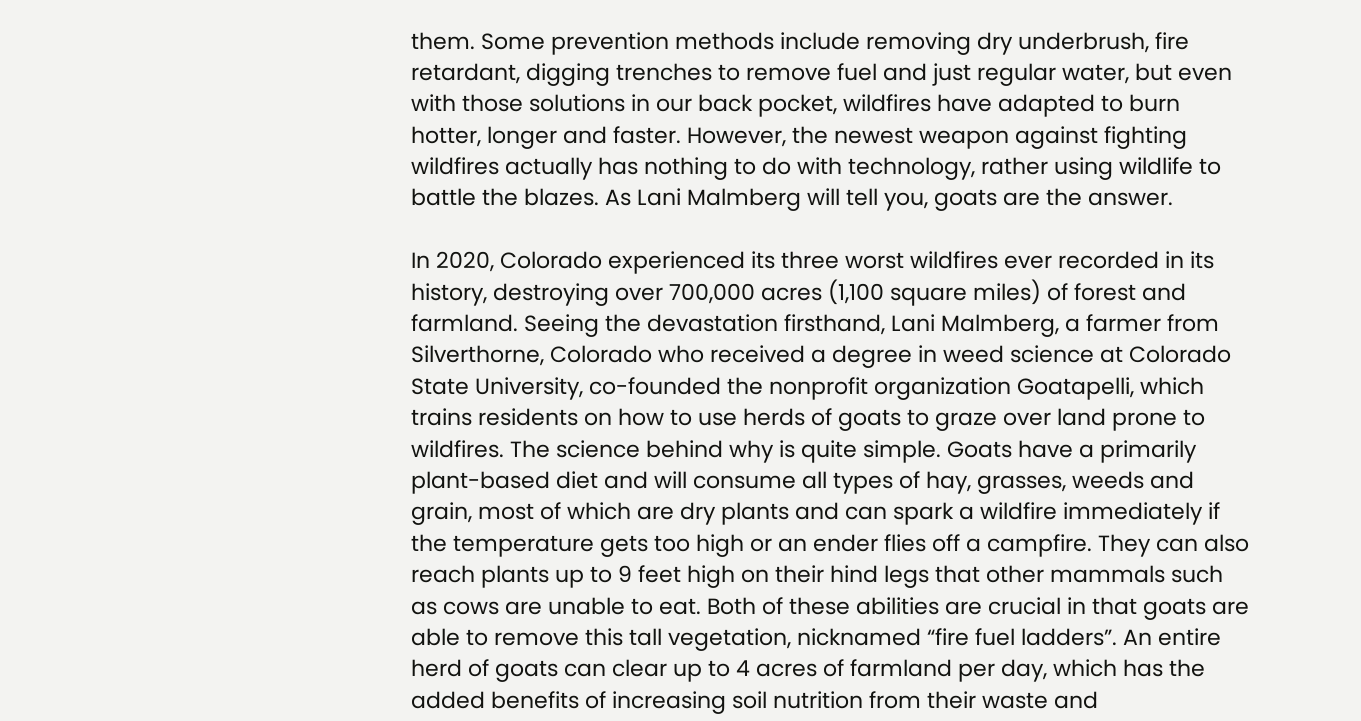them. Some prevention methods include removing dry underbrush, fire retardant, digging trenches to remove fuel and just regular water, but even with those solutions in our back pocket, wildfires have adapted to burn hotter, longer and faster. However, the newest weapon against fighting wildfires actually has nothing to do with technology, rather using wildlife to battle the blazes. As Lani Malmberg will tell you, goats are the answer.

In 2020, Colorado experienced its three worst wildfires ever recorded in its history, destroying over 700,000 acres (1,100 square miles) of forest and farmland. Seeing the devastation firsthand, Lani Malmberg, a farmer from Silverthorne, Colorado who received a degree in weed science at Colorado State University, co-founded the nonprofit organization Goatapelli, which trains residents on how to use herds of goats to graze over land prone to wildfires. The science behind why is quite simple. Goats have a primarily plant-based diet and will consume all types of hay, grasses, weeds and grain, most of which are dry plants and can spark a wildfire immediately if the temperature gets too high or an ender flies off a campfire. They can also reach plants up to 9 feet high on their hind legs that other mammals such as cows are unable to eat. Both of these abilities are crucial in that goats are able to remove this tall vegetation, nicknamed “fire fuel ladders”. An entire herd of goats can clear up to 4 acres of farmland per day, which has the added benefits of increasing soil nutrition from their waste and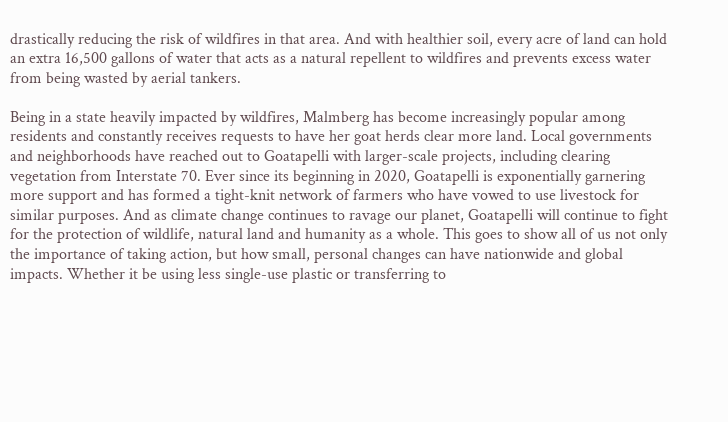drastically reducing the risk of wildfires in that area. And with healthier soil, every acre of land can hold an extra 16,500 gallons of water that acts as a natural repellent to wildfires and prevents excess water from being wasted by aerial tankers.

Being in a state heavily impacted by wildfires, Malmberg has become increasingly popular among residents and constantly receives requests to have her goat herds clear more land. Local governments and neighborhoods have reached out to Goatapelli with larger-scale projects, including clearing vegetation from Interstate 70. Ever since its beginning in 2020, Goatapelli is exponentially garnering more support and has formed a tight-knit network of farmers who have vowed to use livestock for similar purposes. And as climate change continues to ravage our planet, Goatapelli will continue to fight for the protection of wildlife, natural land and humanity as a whole. This goes to show all of us not only the importance of taking action, but how small, personal changes can have nationwide and global impacts. Whether it be using less single-use plastic or transferring to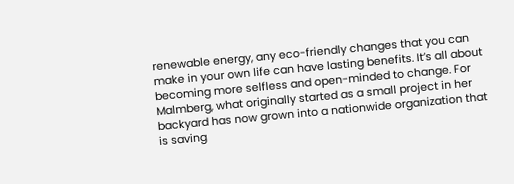renewable energy, any eco-friendly changes that you can make in your own life can have lasting benefits. It’s all about becoming more selfless and open-minded to change. For Malmberg, what originally started as a small project in her backyard has now grown into a nationwide organization that is saving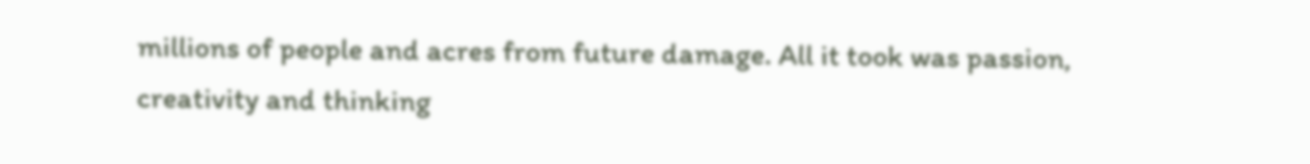millions of people and acres from future damage. All it took was passion, creativity and thinking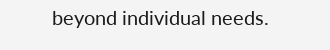beyond individual needs.